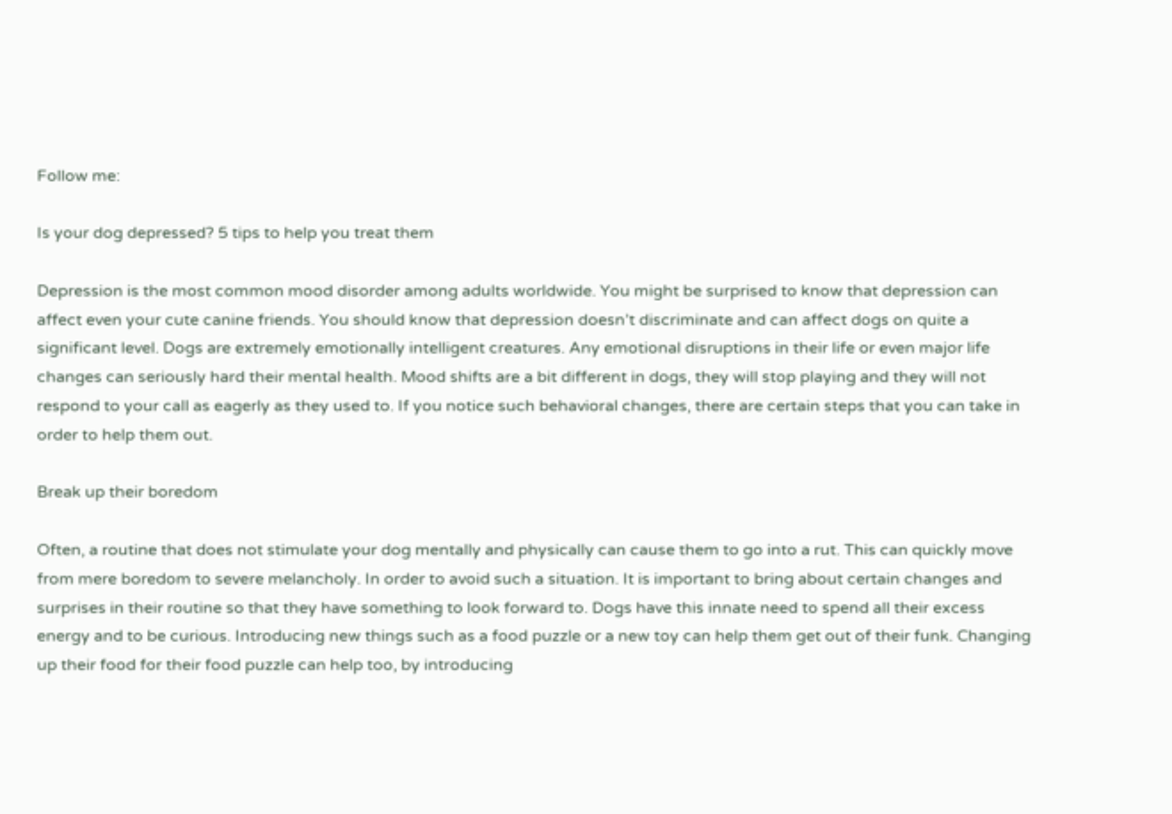Follow me:

Is your dog depressed? 5 tips to help you treat them

Depression is the most common mood disorder among adults worldwide. You might be surprised to know that depression can affect even your cute canine friends. You should know that depression doesn’t discriminate and can affect dogs on quite a significant level. Dogs are extremely emotionally intelligent creatures. Any emotional disruptions in their life or even major life changes can seriously hard their mental health. Mood shifts are a bit different in dogs, they will stop playing and they will not respond to your call as eagerly as they used to. If you notice such behavioral changes, there are certain steps that you can take in order to help them out.

Break up their boredom

Often, a routine that does not stimulate your dog mentally and physically can cause them to go into a rut. This can quickly move from mere boredom to severe melancholy. In order to avoid such a situation. It is important to bring about certain changes and surprises in their routine so that they have something to look forward to. Dogs have this innate need to spend all their excess energy and to be curious. Introducing new things such as a food puzzle or a new toy can help them get out of their funk. Changing up their food for their food puzzle can help too, by introducing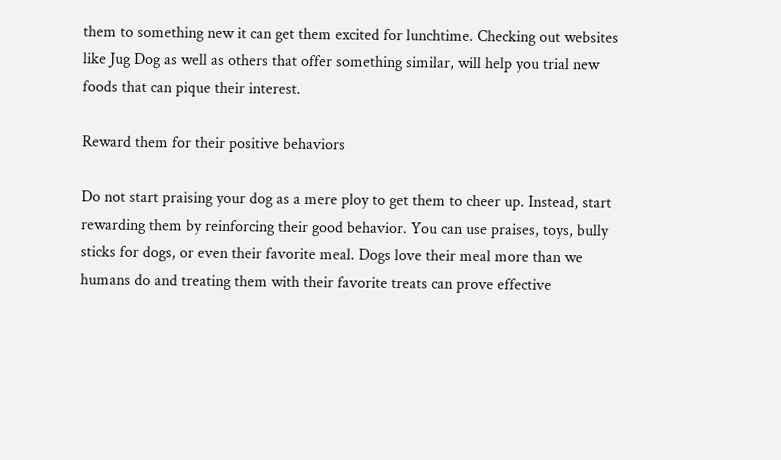them to something new it can get them excited for lunchtime. Checking out websites like Jug Dog as well as others that offer something similar, will help you trial new foods that can pique their interest.

Reward them for their positive behaviors

Do not start praising your dog as a mere ploy to get them to cheer up. Instead, start rewarding them by reinforcing their good behavior. You can use praises, toys, bully sticks for dogs, or even their favorite meal. Dogs love their meal more than we humans do and treating them with their favorite treats can prove effective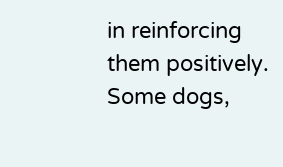in reinforcing them positively. Some dogs,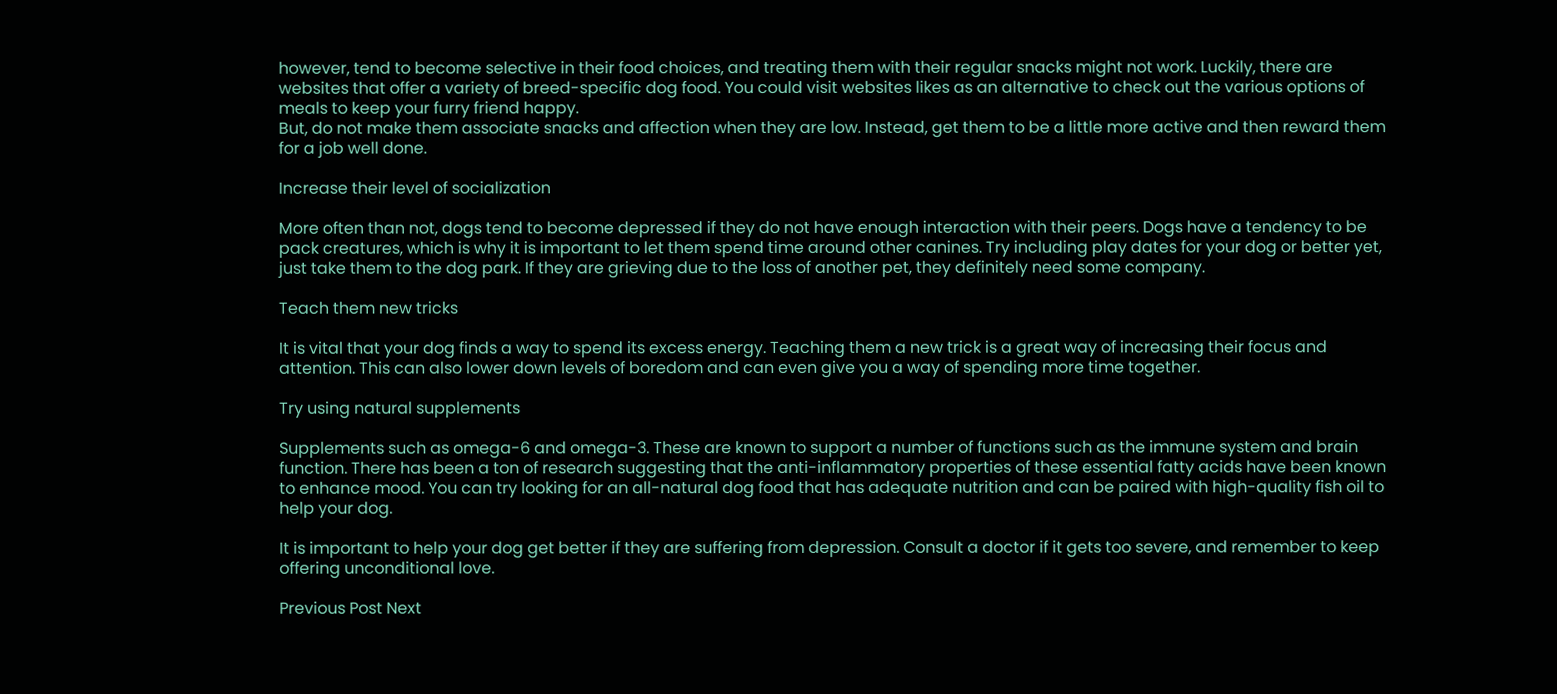however, tend to become selective in their food choices, and treating them with their regular snacks might not work. Luckily, there are websites that offer a variety of breed-specific dog food. You could visit websites likes as an alternative to check out the various options of meals to keep your furry friend happy.
But, do not make them associate snacks and affection when they are low. Instead, get them to be a little more active and then reward them for a job well done.

Increase their level of socialization

More often than not, dogs tend to become depressed if they do not have enough interaction with their peers. Dogs have a tendency to be pack creatures, which is why it is important to let them spend time around other canines. Try including play dates for your dog or better yet, just take them to the dog park. If they are grieving due to the loss of another pet, they definitely need some company.

Teach them new tricks

It is vital that your dog finds a way to spend its excess energy. Teaching them a new trick is a great way of increasing their focus and attention. This can also lower down levels of boredom and can even give you a way of spending more time together.

Try using natural supplements

Supplements such as omega-6 and omega-3. These are known to support a number of functions such as the immune system and brain function. There has been a ton of research suggesting that the anti-inflammatory properties of these essential fatty acids have been known to enhance mood. You can try looking for an all-natural dog food that has adequate nutrition and can be paired with high-quality fish oil to help your dog.

It is important to help your dog get better if they are suffering from depression. Consult a doctor if it gets too severe, and remember to keep offering unconditional love.

Previous Post Next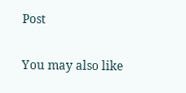Post

You may also like